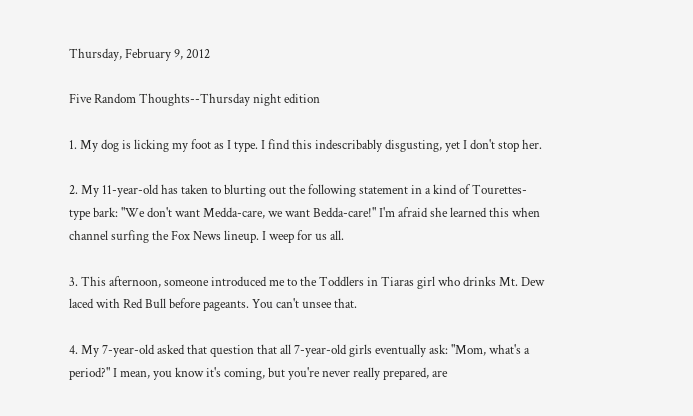Thursday, February 9, 2012

Five Random Thoughts--Thursday night edition

1. My dog is licking my foot as I type. I find this indescribably disgusting, yet I don't stop her.

2. My 11-year-old has taken to blurting out the following statement in a kind of Tourettes-type bark: "We don't want Medda-care, we want Bedda-care!" I'm afraid she learned this when channel surfing the Fox News lineup. I weep for us all.

3. This afternoon, someone introduced me to the Toddlers in Tiaras girl who drinks Mt. Dew laced with Red Bull before pageants. You can't unsee that.

4. My 7-year-old asked that question that all 7-year-old girls eventually ask: "Mom, what's a period?" I mean, you know it's coming, but you're never really prepared, are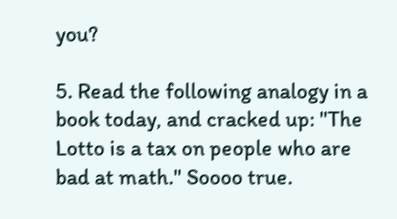you?

5. Read the following analogy in a book today, and cracked up: "The Lotto is a tax on people who are bad at math." Soooo true.